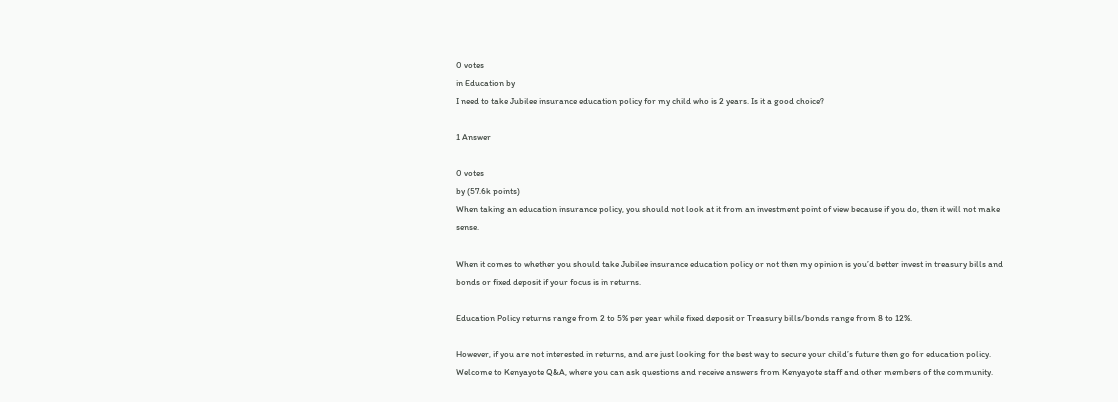0 votes
in Education by
I need to take Jubilee insurance education policy for my child who is 2 years. Is it a good choice?

1 Answer

0 votes
by (57.6k points)
When taking an education insurance policy, you should not look at it from an investment point of view because if you do, then it will not make sense.

When it comes to whether you should take Jubilee insurance education policy or not then my opinion is you’d better invest in treasury bills and bonds or fixed deposit if your focus is in returns.

Education Policy returns range from 2 to 5% per year while fixed deposit or Treasury bills/bonds range from 8 to 12%.

However, if you are not interested in returns, and are just looking for the best way to secure your child’s future then go for education policy.
Welcome to Kenyayote Q&A, where you can ask questions and receive answers from Kenyayote staff and other members of the community.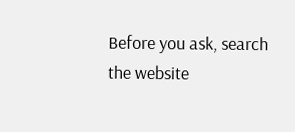Before you ask, search the website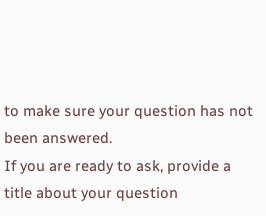to make sure your question has not been answered.
If you are ready to ask, provide a title about your question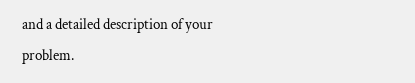and a detailed description of your problem.